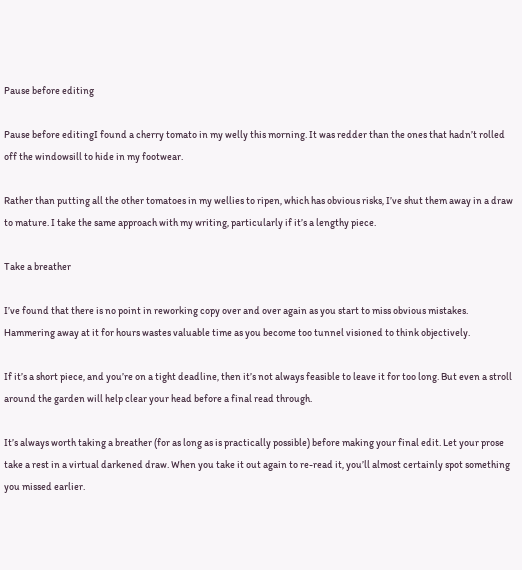Pause before editing

Pause before editingI found a cherry tomato in my welly this morning. It was redder than the ones that hadn’t rolled off the windowsill to hide in my footwear.

Rather than putting all the other tomatoes in my wellies to ripen, which has obvious risks, I’ve shut them away in a draw to mature. I take the same approach with my writing, particularly if it’s a lengthy piece.

Take a breather

I’ve found that there is no point in reworking copy over and over again as you start to miss obvious mistakes. Hammering away at it for hours wastes valuable time as you become too tunnel visioned to think objectively.

If it’s a short piece, and you’re on a tight deadline, then it’s not always feasible to leave it for too long. But even a stroll around the garden will help clear your head before a final read through.

It’s always worth taking a breather (for as long as is practically possible) before making your final edit. Let your prose take a rest in a virtual darkened draw. When you take it out again to re-read it, you’ll almost certainly spot something you missed earlier.